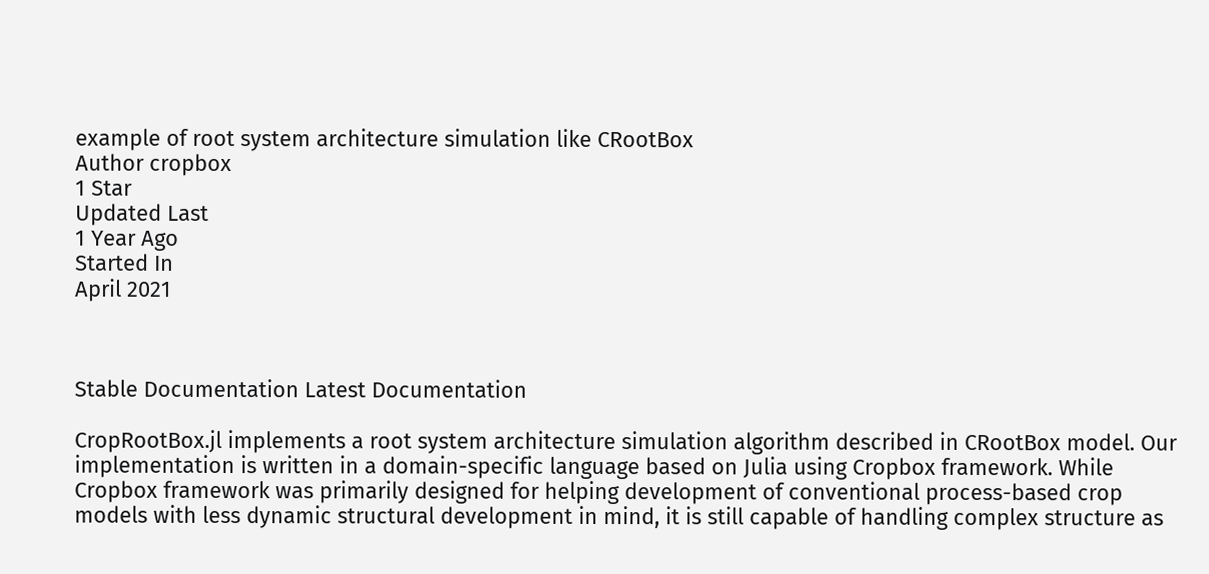example of root system architecture simulation like CRootBox
Author cropbox
1 Star
Updated Last
1 Year Ago
Started In
April 2021



Stable Documentation Latest Documentation

CropRootBox.jl implements a root system architecture simulation algorithm described in CRootBox model. Our implementation is written in a domain-specific language based on Julia using Cropbox framework. While Cropbox framework was primarily designed for helping development of conventional process-based crop models with less dynamic structural development in mind, it is still capable of handling complex structure as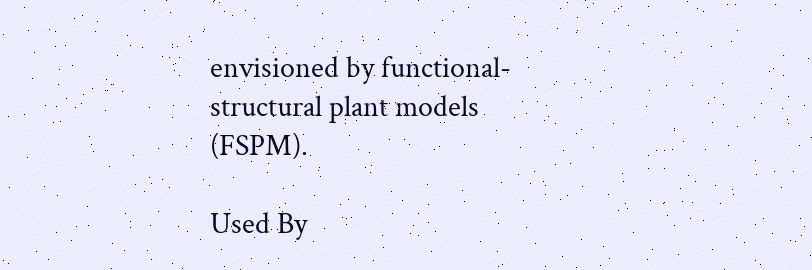envisioned by functional-structural plant models (FSPM).

Used By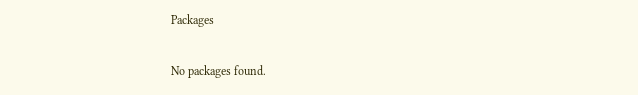Packages

No packages found.